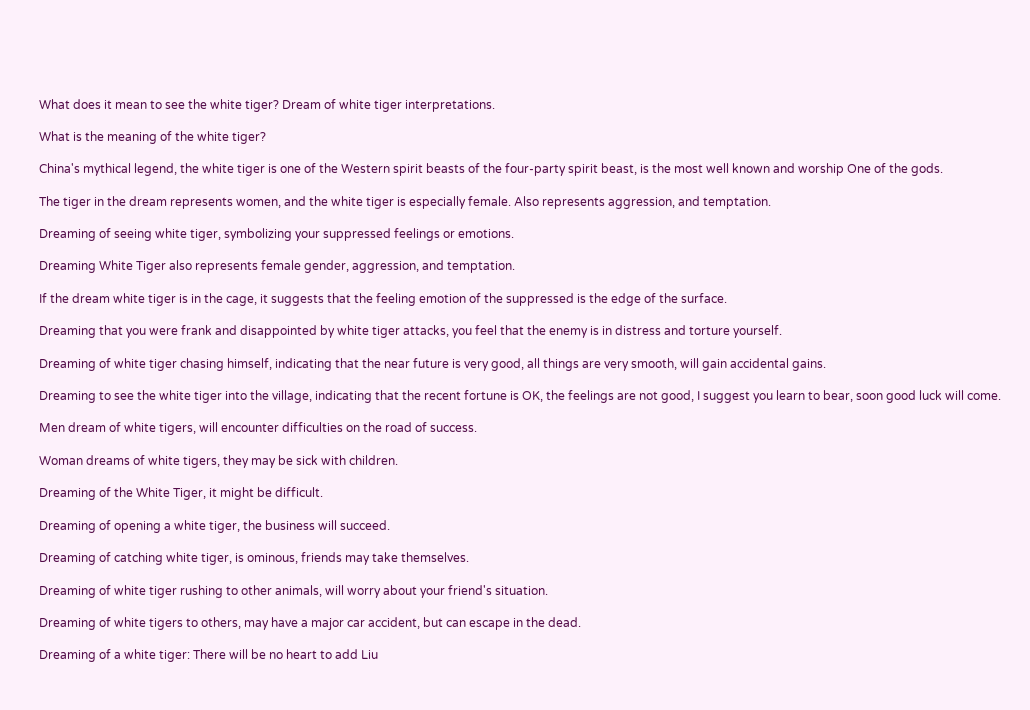What does it mean to see the white tiger? Dream of white tiger interpretations.

What is the meaning of the white tiger?

China's mythical legend, the white tiger is one of the Western spirit beasts of the four-party spirit beast, is the most well known and worship One of the gods.

The tiger in the dream represents women, and the white tiger is especially female. Also represents aggression, and temptation.

Dreaming of seeing white tiger, symbolizing your suppressed feelings or emotions.

Dreaming White Tiger also represents female gender, aggression, and temptation.

If the dream white tiger is in the cage, it suggests that the feeling emotion of the suppressed is the edge of the surface.

Dreaming that you were frank and disappointed by white tiger attacks, you feel that the enemy is in distress and torture yourself.

Dreaming of white tiger chasing himself, indicating that the near future is very good, all things are very smooth, will gain accidental gains.

Dreaming to see the white tiger into the village, indicating that the recent fortune is OK, the feelings are not good, I suggest you learn to bear, soon good luck will come.

Men dream of white tigers, will encounter difficulties on the road of success.

Woman dreams of white tigers, they may be sick with children.

Dreaming of the White Tiger, it might be difficult.

Dreaming of opening a white tiger, the business will succeed.

Dreaming of catching white tiger, is ominous, friends may take themselves.

Dreaming of white tiger rushing to other animals, will worry about your friend's situation.

Dreaming of white tigers to others, may have a major car accident, but can escape in the dead.

Dreaming of a white tiger: There will be no heart to add Liu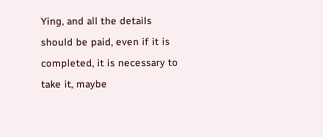Ying, and all the details should be paid, even if it is completed, it is necessary to take it, maybe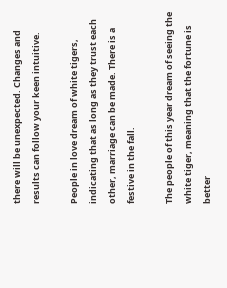there will be unexpected. Changes and results can follow your keen intuitive.

People in love dream of white tigers, indicating that as long as they trust each other, marriage can be made. There is a festive in the fall.

The people of this year dream of seeing the white tiger, meaning that the fortune is better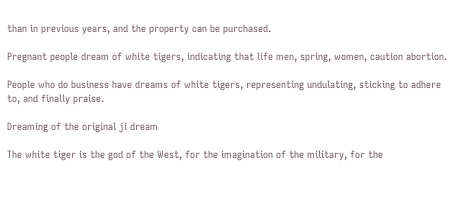than in previous years, and the property can be purchased.

Pregnant people dream of white tigers, indicating that life men, spring, women, caution abortion.

People who do business have dreams of white tigers, representing undulating, sticking to adhere to, and finally praise.

Dreaming of the original ji dream

The white tiger is the god of the West, for the imagination of the military, for the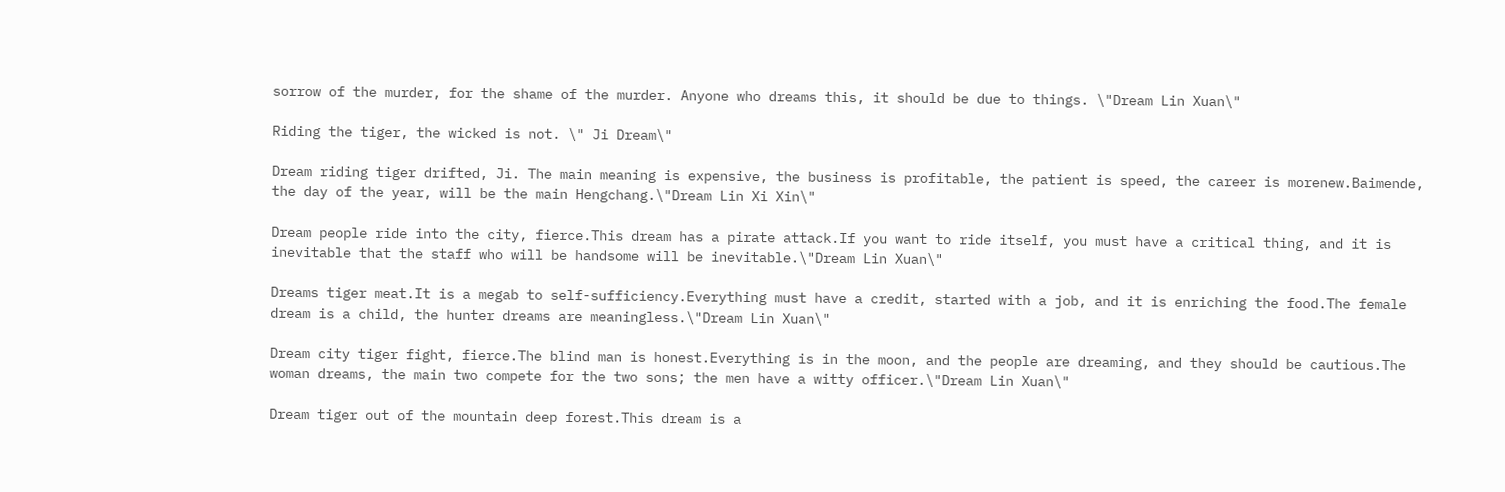sorrow of the murder, for the shame of the murder. Anyone who dreams this, it should be due to things. \"Dream Lin Xuan\"

Riding the tiger, the wicked is not. \" Ji Dream\"

Dream riding tiger drifted, Ji. The main meaning is expensive, the business is profitable, the patient is speed, the career is morenew.Baimende, the day of the year, will be the main Hengchang.\"Dream Lin Xi Xin\"

Dream people ride into the city, fierce.This dream has a pirate attack.If you want to ride itself, you must have a critical thing, and it is inevitable that the staff who will be handsome will be inevitable.\"Dream Lin Xuan\"

Dreams tiger meat.It is a megab to self-sufficiency.Everything must have a credit, started with a job, and it is enriching the food.The female dream is a child, the hunter dreams are meaningless.\"Dream Lin Xuan\"

Dream city tiger fight, fierce.The blind man is honest.Everything is in the moon, and the people are dreaming, and they should be cautious.The woman dreams, the main two compete for the two sons; the men have a witty officer.\"Dream Lin Xuan\"

Dream tiger out of the mountain deep forest.This dream is a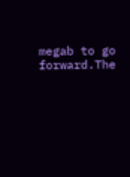megab to go forward.The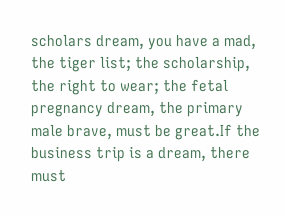scholars dream, you have a mad, the tiger list; the scholarship, the right to wear; the fetal pregnancy dream, the primary male brave, must be great.If the business trip is a dream, there must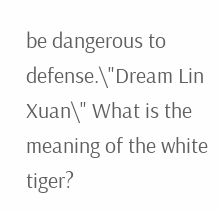be dangerous to defense.\"Dream Lin Xuan\" What is the meaning of the white tiger?